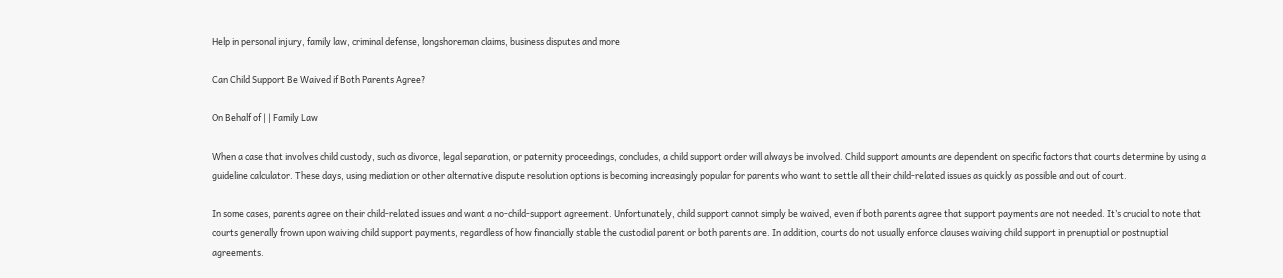Help in personal injury, family law, criminal defense, longshoreman claims, business disputes and more

Can Child Support Be Waived if Both Parents Agree?

On Behalf of | | Family Law

When a case that involves child custody, such as divorce, legal separation, or paternity proceedings, concludes, a child support order will always be involved. Child support amounts are dependent on specific factors that courts determine by using a guideline calculator. These days, using mediation or other alternative dispute resolution options is becoming increasingly popular for parents who want to settle all their child-related issues as quickly as possible and out of court.

In some cases, parents agree on their child-related issues and want a no-child-support agreement. Unfortunately, child support cannot simply be waived, even if both parents agree that support payments are not needed. It’s crucial to note that courts generally frown upon waiving child support payments, regardless of how financially stable the custodial parent or both parents are. In addition, courts do not usually enforce clauses waiving child support in prenuptial or postnuptial agreements.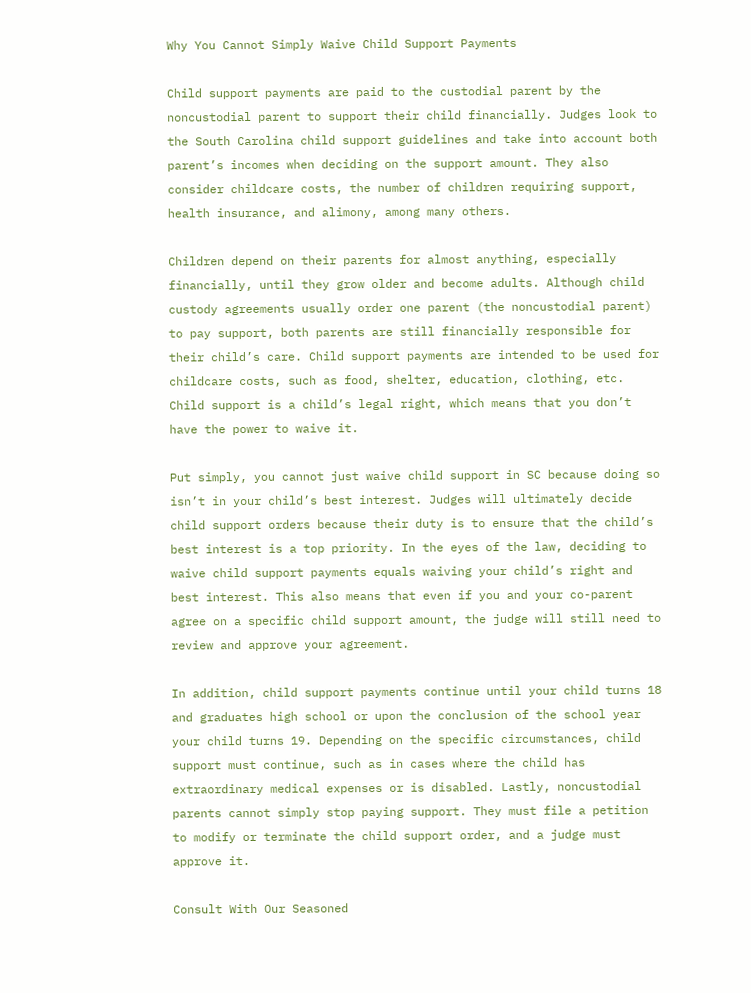Why You Cannot Simply Waive Child Support Payments

Child support payments are paid to the custodial parent by the noncustodial parent to support their child financially. Judges look to the South Carolina child support guidelines and take into account both parent’s incomes when deciding on the support amount. They also consider childcare costs, the number of children requiring support, health insurance, and alimony, among many others.

Children depend on their parents for almost anything, especially financially, until they grow older and become adults. Although child custody agreements usually order one parent (the noncustodial parent) to pay support, both parents are still financially responsible for their child’s care. Child support payments are intended to be used for childcare costs, such as food, shelter, education, clothing, etc. Child support is a child’s legal right, which means that you don’t have the power to waive it.

Put simply, you cannot just waive child support in SC because doing so isn’t in your child’s best interest. Judges will ultimately decide child support orders because their duty is to ensure that the child’s best interest is a top priority. In the eyes of the law, deciding to waive child support payments equals waiving your child’s right and best interest. This also means that even if you and your co-parent agree on a specific child support amount, the judge will still need to review and approve your agreement.

In addition, child support payments continue until your child turns 18 and graduates high school or upon the conclusion of the school year your child turns 19. Depending on the specific circumstances, child support must continue, such as in cases where the child has extraordinary medical expenses or is disabled. Lastly, noncustodial parents cannot simply stop paying support. They must file a petition to modify or terminate the child support order, and a judge must approve it.

Consult With Our Seasoned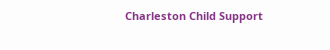Charleston Child Support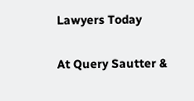Lawyers Today

At Query Sautter &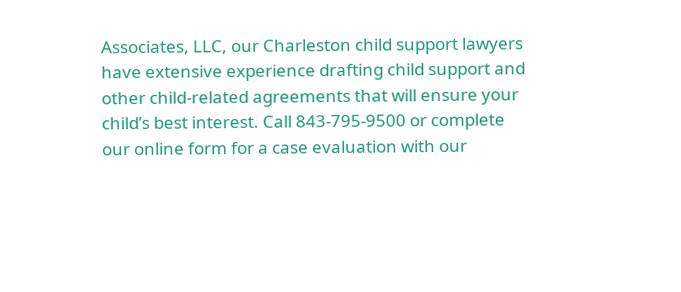Associates, LLC, our Charleston child support lawyers have extensive experience drafting child support and other child-related agreements that will ensure your child’s best interest. Call 843-795-9500 or complete our online form for a case evaluation with our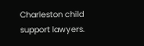Charleston child support lawyers.